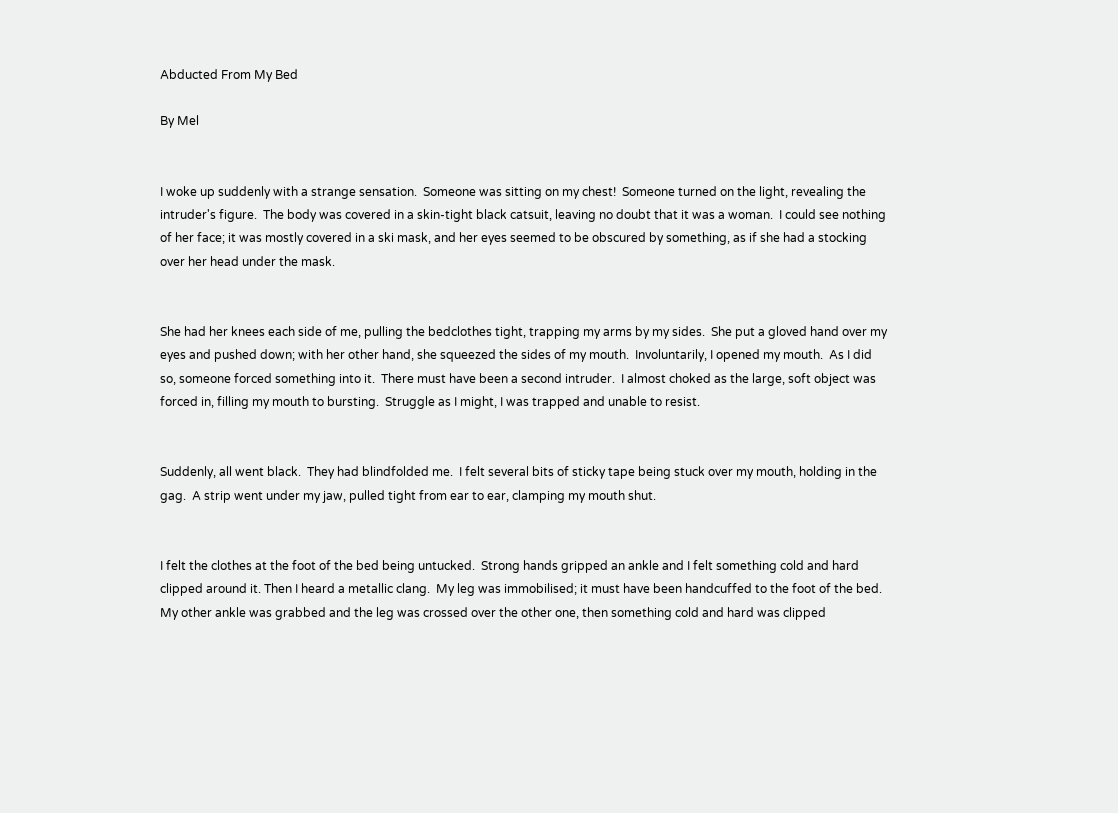Abducted From My Bed

By Mel


I woke up suddenly with a strange sensation.  Someone was sitting on my chest!  Someone turned on the light, revealing the intruder's figure.  The body was covered in a skin-tight black catsuit, leaving no doubt that it was a woman.  I could see nothing of her face; it was mostly covered in a ski mask, and her eyes seemed to be obscured by something, as if she had a stocking over her head under the mask.


She had her knees each side of me, pulling the bedclothes tight, trapping my arms by my sides.  She put a gloved hand over my eyes and pushed down; with her other hand, she squeezed the sides of my mouth.  Involuntarily, I opened my mouth.  As I did so, someone forced something into it.  There must have been a second intruder.  I almost choked as the large, soft object was forced in, filling my mouth to bursting.  Struggle as I might, I was trapped and unable to resist.


Suddenly, all went black.  They had blindfolded me.  I felt several bits of sticky tape being stuck over my mouth, holding in the gag.  A strip went under my jaw, pulled tight from ear to ear, clamping my mouth shut.


I felt the clothes at the foot of the bed being untucked.  Strong hands gripped an ankle and I felt something cold and hard clipped around it. Then I heard a metallic clang.  My leg was immobilised; it must have been handcuffed to the foot of the bed.  My other ankle was grabbed and the leg was crossed over the other one, then something cold and hard was clipped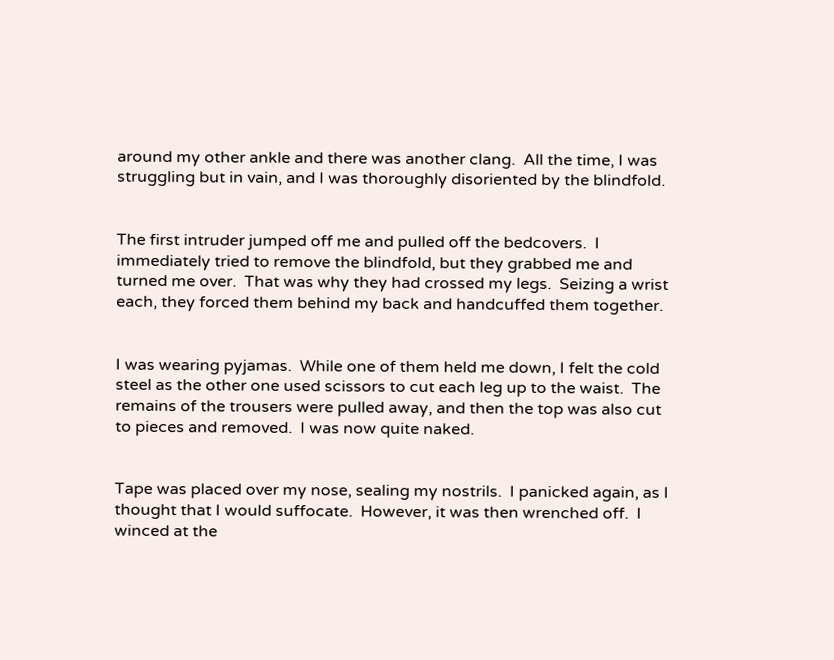around my other ankle and there was another clang.  All the time, I was struggling but in vain, and I was thoroughly disoriented by the blindfold.


The first intruder jumped off me and pulled off the bedcovers.  I immediately tried to remove the blindfold, but they grabbed me and turned me over.  That was why they had crossed my legs.  Seizing a wrist each, they forced them behind my back and handcuffed them together.


I was wearing pyjamas.  While one of them held me down, I felt the cold steel as the other one used scissors to cut each leg up to the waist.  The remains of the trousers were pulled away, and then the top was also cut to pieces and removed.  I was now quite naked.


Tape was placed over my nose, sealing my nostrils.  I panicked again, as I thought that I would suffocate.  However, it was then wrenched off.  I winced at the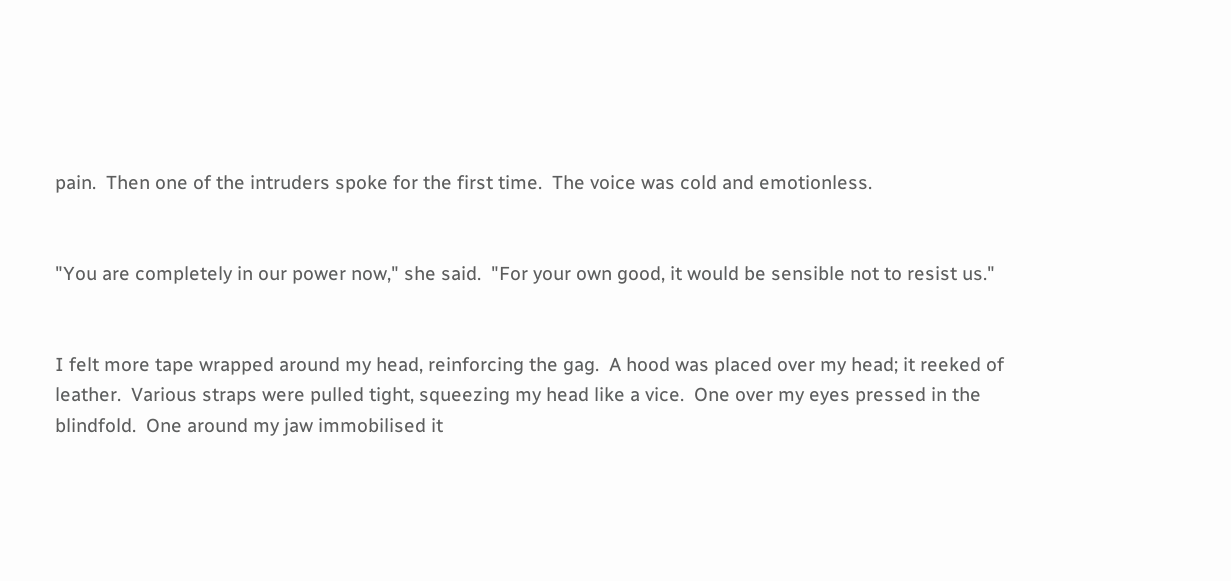pain.  Then one of the intruders spoke for the first time.  The voice was cold and emotionless.


"You are completely in our power now," she said.  "For your own good, it would be sensible not to resist us."


I felt more tape wrapped around my head, reinforcing the gag.  A hood was placed over my head; it reeked of leather.  Various straps were pulled tight, squeezing my head like a vice.  One over my eyes pressed in the blindfold.  One around my jaw immobilised it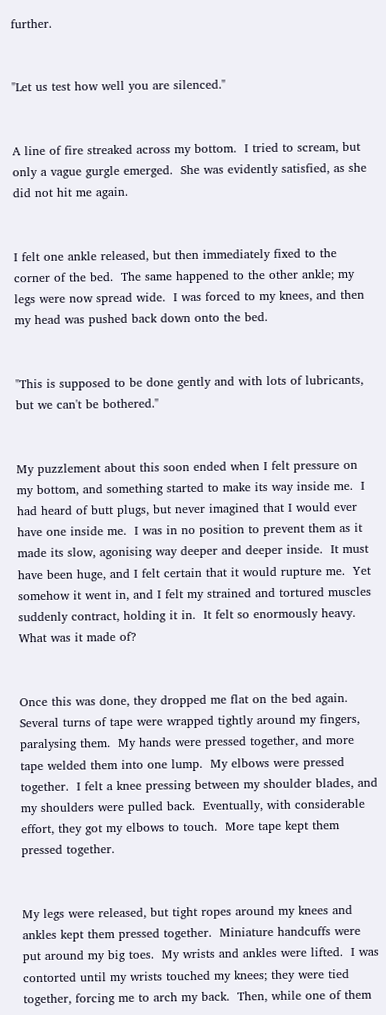further.


"Let us test how well you are silenced."


A line of fire streaked across my bottom.  I tried to scream, but only a vague gurgle emerged.  She was evidently satisfied, as she did not hit me again.


I felt one ankle released, but then immediately fixed to the corner of the bed.  The same happened to the other ankle; my legs were now spread wide.  I was forced to my knees, and then my head was pushed back down onto the bed.


"This is supposed to be done gently and with lots of lubricants, but we can't be bothered."


My puzzlement about this soon ended when I felt pressure on my bottom, and something started to make its way inside me.  I had heard of butt plugs, but never imagined that I would ever have one inside me.  I was in no position to prevent them as it made its slow, agonising way deeper and deeper inside.  It must have been huge, and I felt certain that it would rupture me.  Yet somehow it went in, and I felt my strained and tortured muscles suddenly contract, holding it in.  It felt so enormously heavy.  What was it made of?


Once this was done, they dropped me flat on the bed again.  Several turns of tape were wrapped tightly around my fingers, paralysing them.  My hands were pressed together, and more tape welded them into one lump.  My elbows were pressed together.  I felt a knee pressing between my shoulder blades, and my shoulders were pulled back.  Eventually, with considerable effort, they got my elbows to touch.  More tape kept them pressed together.


My legs were released, but tight ropes around my knees and ankles kept them pressed together.  Miniature handcuffs were put around my big toes.  My wrists and ankles were lifted.  I was contorted until my wrists touched my knees; they were tied together, forcing me to arch my back.  Then, while one of them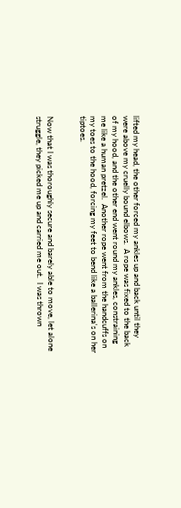lifted my head, the other forced my ankles up and back until they were above my cruelly bound elbows.  A rope was fixed to the back of my hood, and the other end went round my ankles, constraining me like a human pretzel.  Another rope went from the handcuffs on my toes to the hood, forcing my feet to bend like a ballerina's on her tiptoes.


Now that I was thoroughly secure and barely able to move, let alone struggle, they picked me up and carried me out.  I was thrown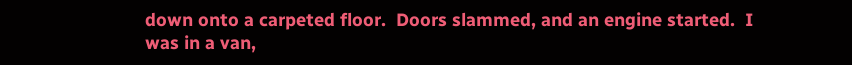down onto a carpeted floor.  Doors slammed, and an engine started.  I was in a van,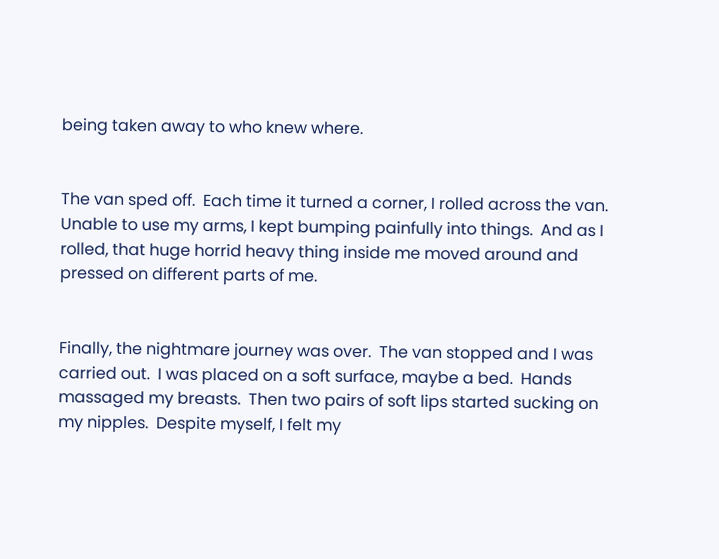being taken away to who knew where.


The van sped off.  Each time it turned a corner, I rolled across the van.  Unable to use my arms, I kept bumping painfully into things.  And as I rolled, that huge horrid heavy thing inside me moved around and pressed on different parts of me.


Finally, the nightmare journey was over.  The van stopped and I was carried out.  I was placed on a soft surface, maybe a bed.  Hands massaged my breasts.  Then two pairs of soft lips started sucking on my nipples.  Despite myself, I felt my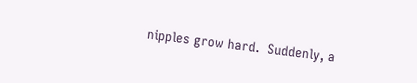nipples grow hard.  Suddenly, a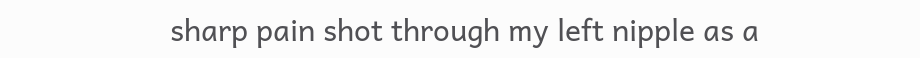sharp pain shot through my left nipple as a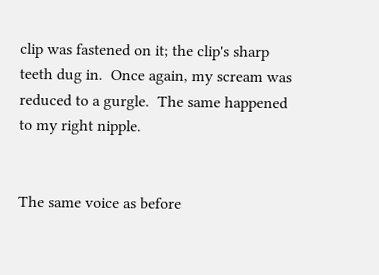clip was fastened on it; the clip's sharp teeth dug in.  Once again, my scream was reduced to a gurgle.  The same happened to my right nipple.


The same voice as before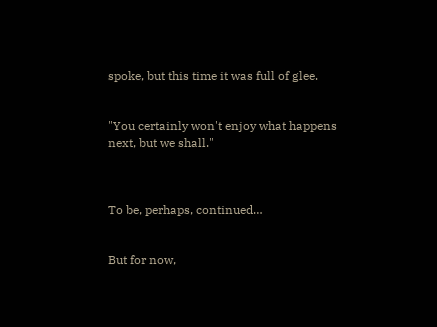spoke, but this time it was full of glee.


"You certainly won't enjoy what happens next, but we shall."



To be, perhaps, continued…


But for now,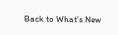Back to What’s New